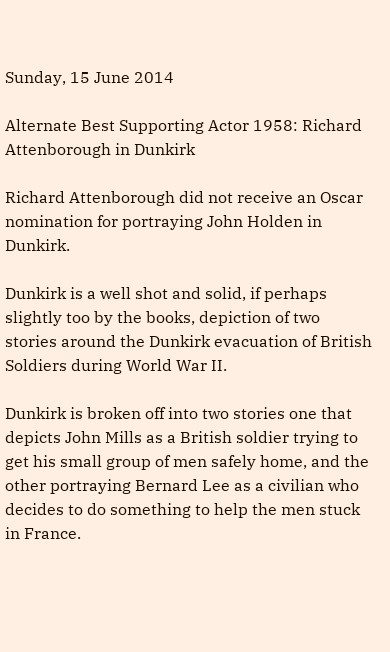Sunday, 15 June 2014

Alternate Best Supporting Actor 1958: Richard Attenborough in Dunkirk

Richard Attenborough did not receive an Oscar nomination for portraying John Holden in Dunkirk.

Dunkirk is a well shot and solid, if perhaps slightly too by the books, depiction of two stories around the Dunkirk evacuation of British Soldiers during World War II.

Dunkirk is broken off into two stories one that depicts John Mills as a British soldier trying to get his small group of men safely home, and the other portraying Bernard Lee as a civilian who decides to do something to help the men stuck in France.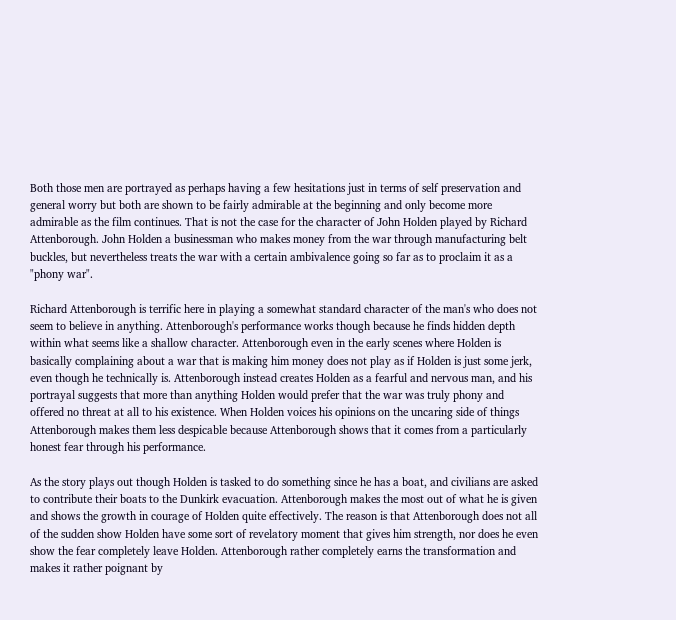Both those men are portrayed as perhaps having a few hesitations just in terms of self preservation and general worry but both are shown to be fairly admirable at the beginning and only become more admirable as the film continues. That is not the case for the character of John Holden played by Richard Attenborough. John Holden a businessman who makes money from the war through manufacturing belt buckles, but nevertheless treats the war with a certain ambivalence going so far as to proclaim it as a "phony war".

Richard Attenborough is terrific here in playing a somewhat standard character of the man's who does not seem to believe in anything. Attenborough's performance works though because he finds hidden depth within what seems like a shallow character. Attenborough even in the early scenes where Holden is basically complaining about a war that is making him money does not play as if Holden is just some jerk, even though he technically is. Attenborough instead creates Holden as a fearful and nervous man, and his portrayal suggests that more than anything Holden would prefer that the war was truly phony and offered no threat at all to his existence. When Holden voices his opinions on the uncaring side of things Attenborough makes them less despicable because Attenborough shows that it comes from a particularly honest fear through his performance.

As the story plays out though Holden is tasked to do something since he has a boat, and civilians are asked to contribute their boats to the Dunkirk evacuation. Attenborough makes the most out of what he is given and shows the growth in courage of Holden quite effectively. The reason is that Attenborough does not all of the sudden show Holden have some sort of revelatory moment that gives him strength, nor does he even show the fear completely leave Holden. Attenborough rather completely earns the transformation and makes it rather poignant by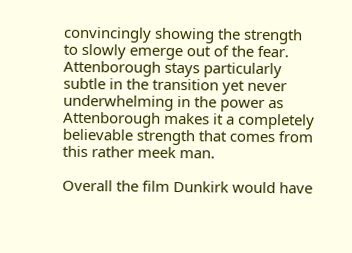convincingly showing the strength to slowly emerge out of the fear. Attenborough stays particularly subtle in the transition yet never underwhelming in the power as Attenborough makes it a completely believable strength that comes from this rather meek man.

Overall the film Dunkirk would have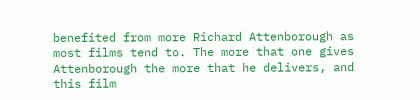benefited from more Richard Attenborough as most films tend to. The more that one gives Attenborough the more that he delivers, and this film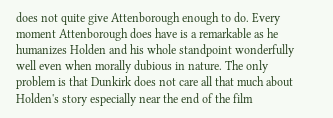does not quite give Attenborough enough to do. Every moment Attenborough does have is a remarkable as he humanizes Holden and his whole standpoint wonderfully well even when morally dubious in nature. The only problem is that Dunkirk does not care all that much about Holden's story especially near the end of the film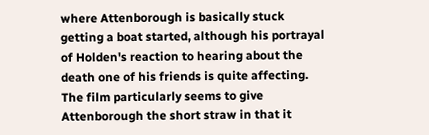where Attenborough is basically stuck getting a boat started, although his portrayal of Holden's reaction to hearing about the death one of his friends is quite affecting. The film particularly seems to give Attenborough the short straw in that it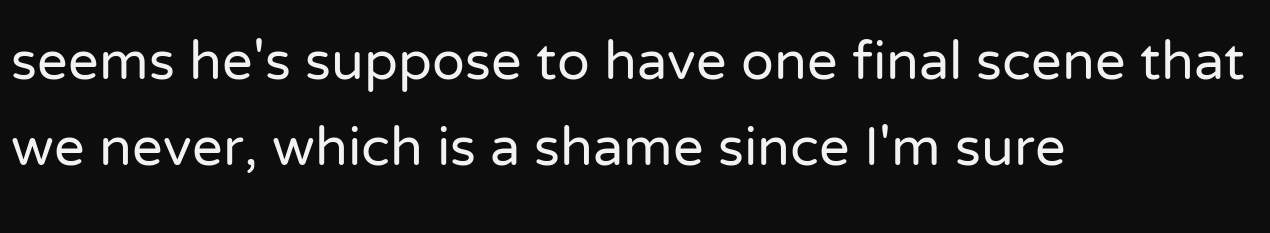seems he's suppose to have one final scene that we never, which is a shame since I'm sure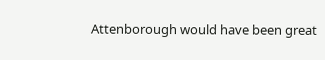Attenborough would have been great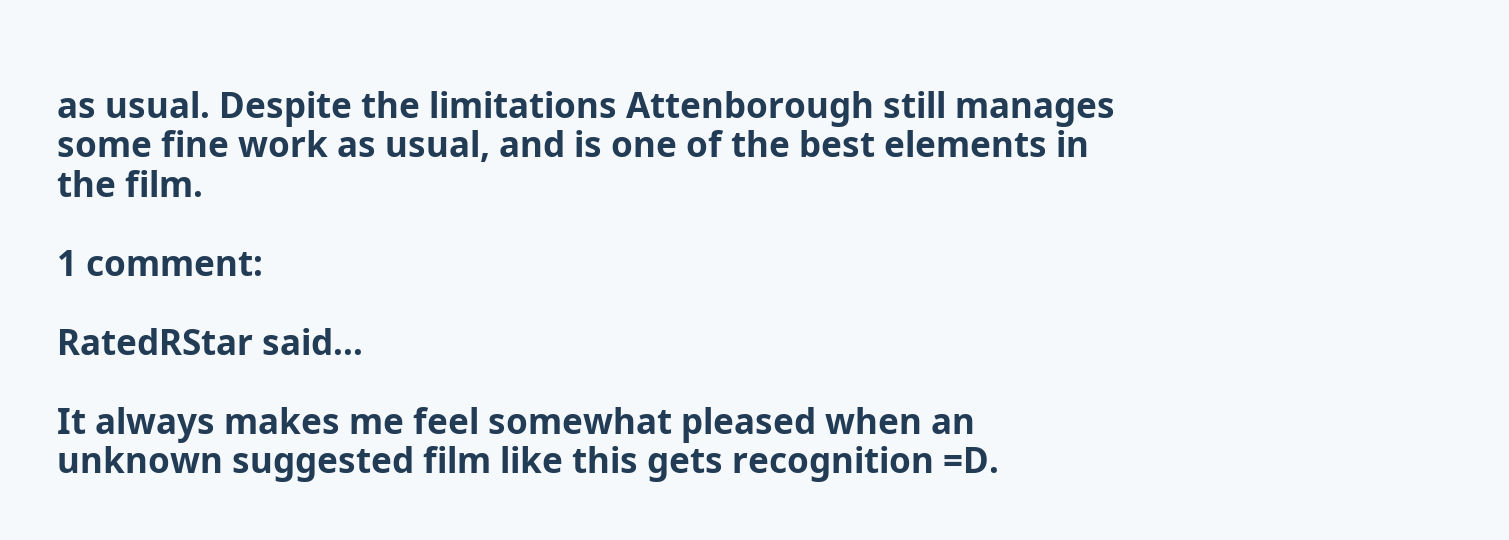as usual. Despite the limitations Attenborough still manages some fine work as usual, and is one of the best elements in the film.

1 comment:

RatedRStar said...

It always makes me feel somewhat pleased when an unknown suggested film like this gets recognition =D.